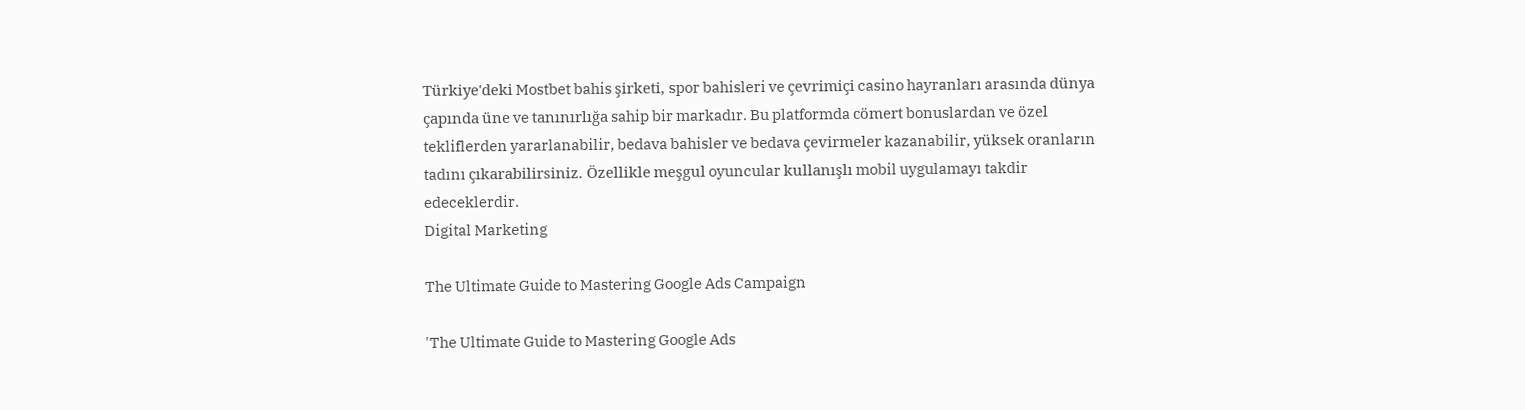Türkiye'deki Mostbet bahis şirketi, spor bahisleri ve çevrimiçi casino hayranları arasında dünya çapında üne ve tanınırlığa sahip bir markadır. Bu platformda cömert bonuslardan ve özel tekliflerden yararlanabilir, bedava bahisler ve bedava çevirmeler kazanabilir, yüksek oranların tadını çıkarabilirsiniz. Özellikle meşgul oyuncular kullanışlı mobil uygulamayı takdir edeceklerdir.
Digital Marketing

The Ultimate Guide to Mastering Google Ads Campaign

'The Ultimate Guide to Mastering Google Ads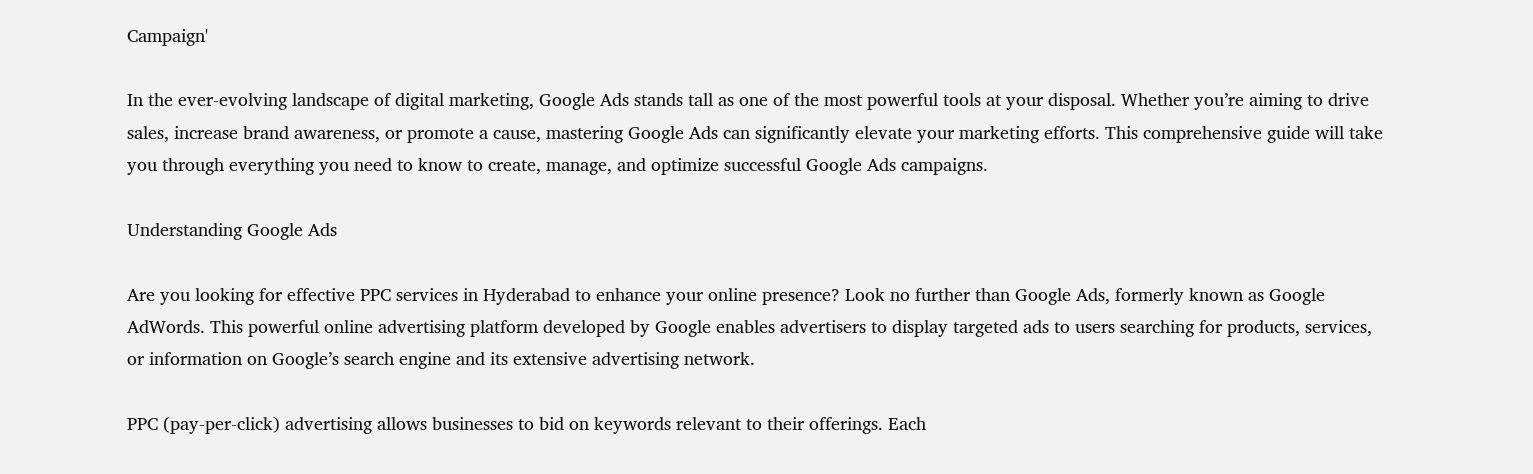Campaign'

In the ever-evolving landscape of digital marketing, Google Ads stands tall as one of the most powerful tools at your disposal. Whether you’re aiming to drive sales, increase brand awareness, or promote a cause, mastering Google Ads can significantly elevate your marketing efforts. This comprehensive guide will take you through everything you need to know to create, manage, and optimize successful Google Ads campaigns.

Understanding Google Ads

Are you looking for effective PPC services in Hyderabad to enhance your online presence? Look no further than Google Ads, formerly known as Google AdWords. This powerful online advertising platform developed by Google enables advertisers to display targeted ads to users searching for products, services, or information on Google’s search engine and its extensive advertising network.

PPC (pay-per-click) advertising allows businesses to bid on keywords relevant to their offerings. Each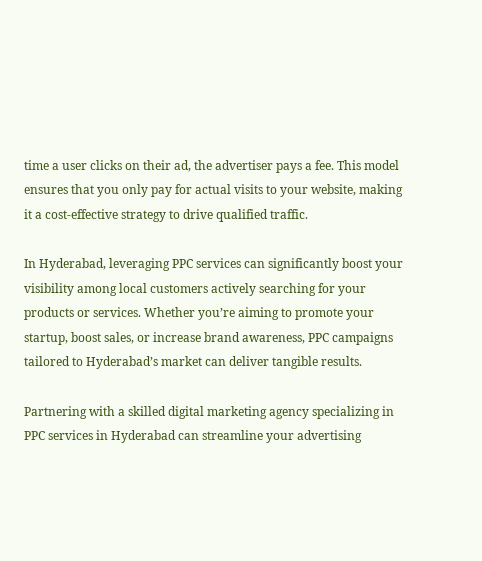time a user clicks on their ad, the advertiser pays a fee. This model ensures that you only pay for actual visits to your website, making it a cost-effective strategy to drive qualified traffic.

In Hyderabad, leveraging PPC services can significantly boost your visibility among local customers actively searching for your products or services. Whether you’re aiming to promote your startup, boost sales, or increase brand awareness, PPC campaigns tailored to Hyderabad’s market can deliver tangible results.

Partnering with a skilled digital marketing agency specializing in PPC services in Hyderabad can streamline your advertising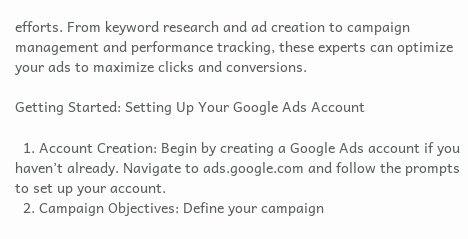efforts. From keyword research and ad creation to campaign management and performance tracking, these experts can optimize your ads to maximize clicks and conversions.

Getting Started: Setting Up Your Google Ads Account

  1. Account Creation: Begin by creating a Google Ads account if you haven’t already. Navigate to ads.google.com and follow the prompts to set up your account.
  2. Campaign Objectives: Define your campaign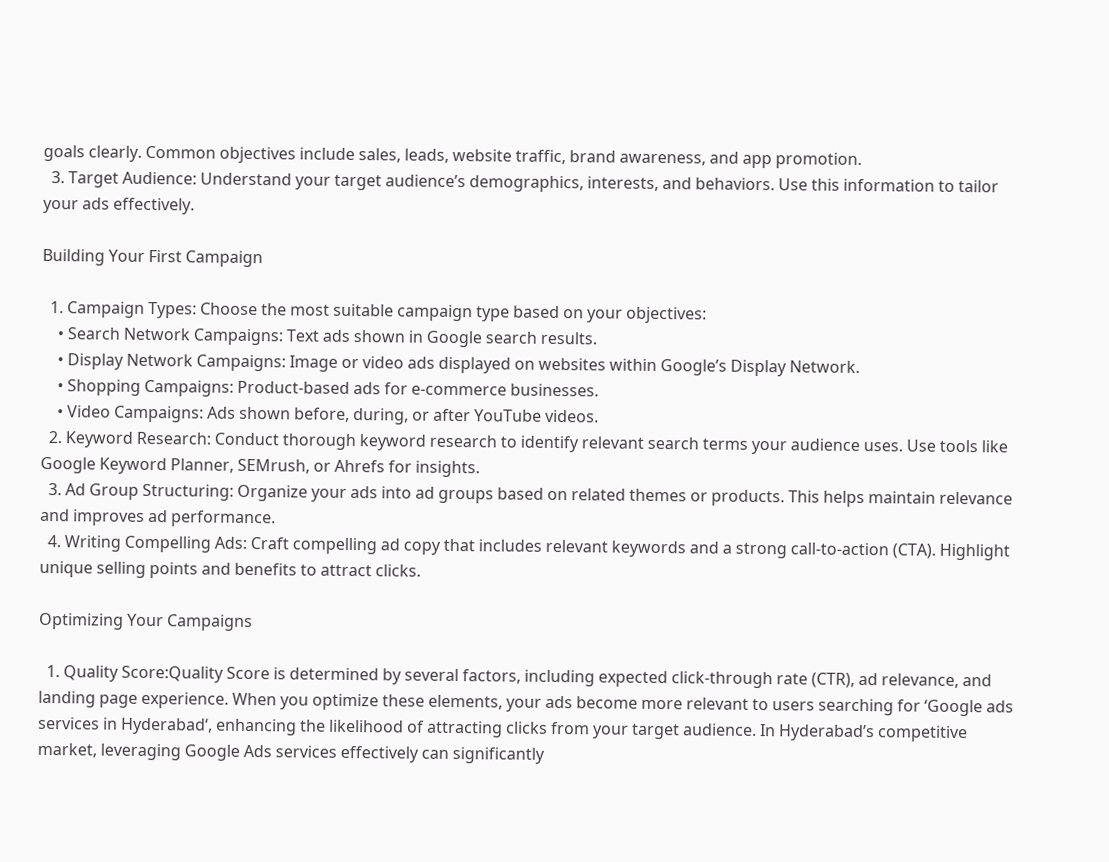goals clearly. Common objectives include sales, leads, website traffic, brand awareness, and app promotion.
  3. Target Audience: Understand your target audience’s demographics, interests, and behaviors. Use this information to tailor your ads effectively.

Building Your First Campaign

  1. Campaign Types: Choose the most suitable campaign type based on your objectives:
    • Search Network Campaigns: Text ads shown in Google search results.
    • Display Network Campaigns: Image or video ads displayed on websites within Google’s Display Network.
    • Shopping Campaigns: Product-based ads for e-commerce businesses.
    • Video Campaigns: Ads shown before, during, or after YouTube videos.
  2. Keyword Research: Conduct thorough keyword research to identify relevant search terms your audience uses. Use tools like Google Keyword Planner, SEMrush, or Ahrefs for insights.
  3. Ad Group Structuring: Organize your ads into ad groups based on related themes or products. This helps maintain relevance and improves ad performance.
  4. Writing Compelling Ads: Craft compelling ad copy that includes relevant keywords and a strong call-to-action (CTA). Highlight unique selling points and benefits to attract clicks.

Optimizing Your Campaigns

  1. Quality Score:Quality Score is determined by several factors, including expected click-through rate (CTR), ad relevance, and landing page experience. When you optimize these elements, your ads become more relevant to users searching for ‘Google ads services in Hyderabad‘, enhancing the likelihood of attracting clicks from your target audience. In Hyderabad’s competitive market, leveraging Google Ads services effectively can significantly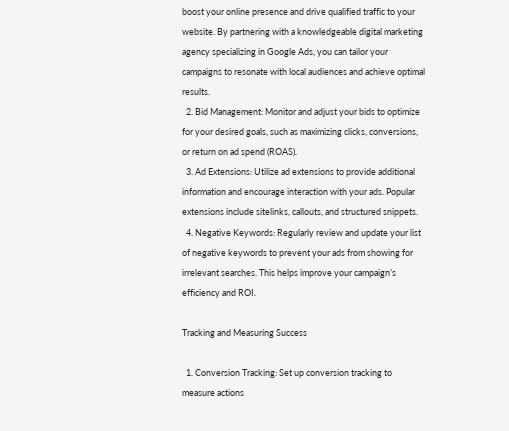boost your online presence and drive qualified traffic to your website. By partnering with a knowledgeable digital marketing agency specializing in Google Ads, you can tailor your campaigns to resonate with local audiences and achieve optimal results.
  2. Bid Management: Monitor and adjust your bids to optimize for your desired goals, such as maximizing clicks, conversions, or return on ad spend (ROAS).
  3. Ad Extensions: Utilize ad extensions to provide additional information and encourage interaction with your ads. Popular extensions include sitelinks, callouts, and structured snippets.
  4. Negative Keywords: Regularly review and update your list of negative keywords to prevent your ads from showing for irrelevant searches. This helps improve your campaign’s efficiency and ROI.

Tracking and Measuring Success

  1. Conversion Tracking: Set up conversion tracking to measure actions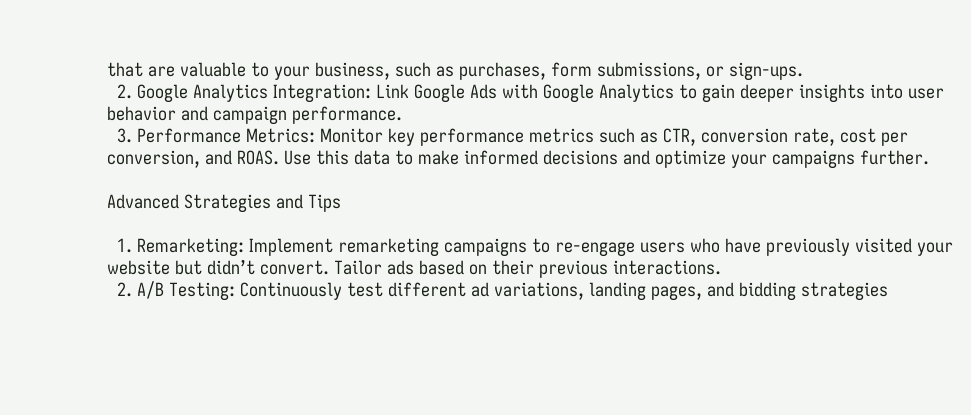that are valuable to your business, such as purchases, form submissions, or sign-ups.
  2. Google Analytics Integration: Link Google Ads with Google Analytics to gain deeper insights into user behavior and campaign performance.
  3. Performance Metrics: Monitor key performance metrics such as CTR, conversion rate, cost per conversion, and ROAS. Use this data to make informed decisions and optimize your campaigns further.

Advanced Strategies and Tips

  1. Remarketing: Implement remarketing campaigns to re-engage users who have previously visited your website but didn’t convert. Tailor ads based on their previous interactions.
  2. A/B Testing: Continuously test different ad variations, landing pages, and bidding strategies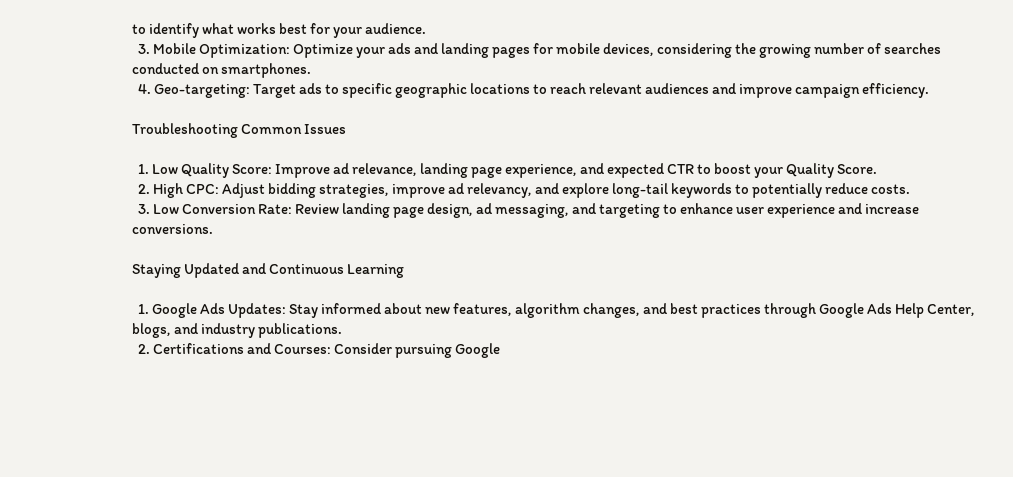to identify what works best for your audience.
  3. Mobile Optimization: Optimize your ads and landing pages for mobile devices, considering the growing number of searches conducted on smartphones.
  4. Geo-targeting: Target ads to specific geographic locations to reach relevant audiences and improve campaign efficiency.

Troubleshooting Common Issues

  1. Low Quality Score: Improve ad relevance, landing page experience, and expected CTR to boost your Quality Score.
  2. High CPC: Adjust bidding strategies, improve ad relevancy, and explore long-tail keywords to potentially reduce costs.
  3. Low Conversion Rate: Review landing page design, ad messaging, and targeting to enhance user experience and increase conversions.

Staying Updated and Continuous Learning

  1. Google Ads Updates: Stay informed about new features, algorithm changes, and best practices through Google Ads Help Center, blogs, and industry publications.
  2. Certifications and Courses: Consider pursuing Google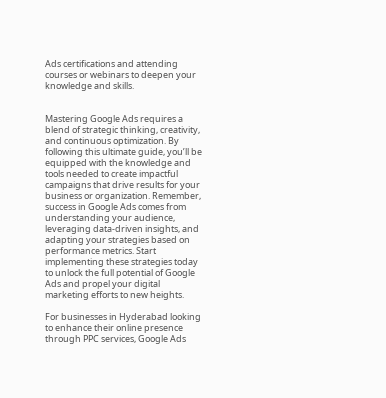Ads certifications and attending courses or webinars to deepen your knowledge and skills.


Mastering Google Ads requires a blend of strategic thinking, creativity, and continuous optimization. By following this ultimate guide, you’ll be equipped with the knowledge and tools needed to create impactful campaigns that drive results for your business or organization. Remember, success in Google Ads comes from understanding your audience, leveraging data-driven insights, and adapting your strategies based on performance metrics. Start implementing these strategies today to unlock the full potential of Google Ads and propel your digital marketing efforts to new heights.

For businesses in Hyderabad looking to enhance their online presence through PPC services, Google Ads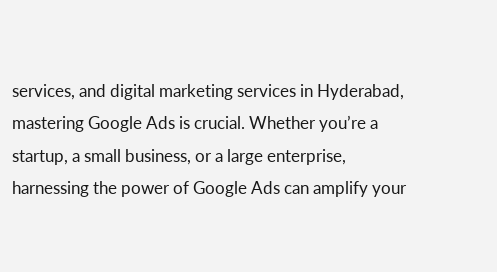services, and digital marketing services in Hyderabad, mastering Google Ads is crucial. Whether you’re a startup, a small business, or a large enterprise, harnessing the power of Google Ads can amplify your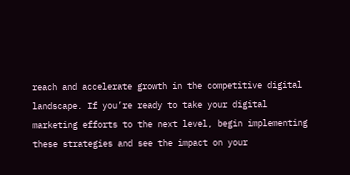reach and accelerate growth in the competitive digital landscape. If you’re ready to take your digital marketing efforts to the next level, begin implementing these strategies and see the impact on your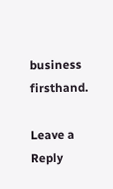business firsthand.

Leave a Reply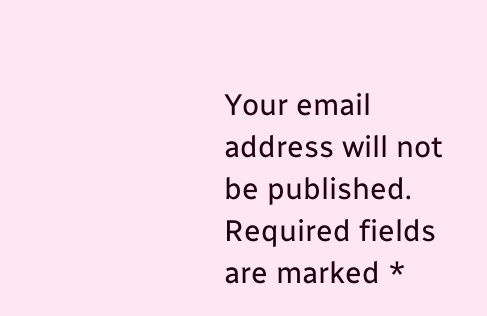Your email address will not be published. Required fields are marked *